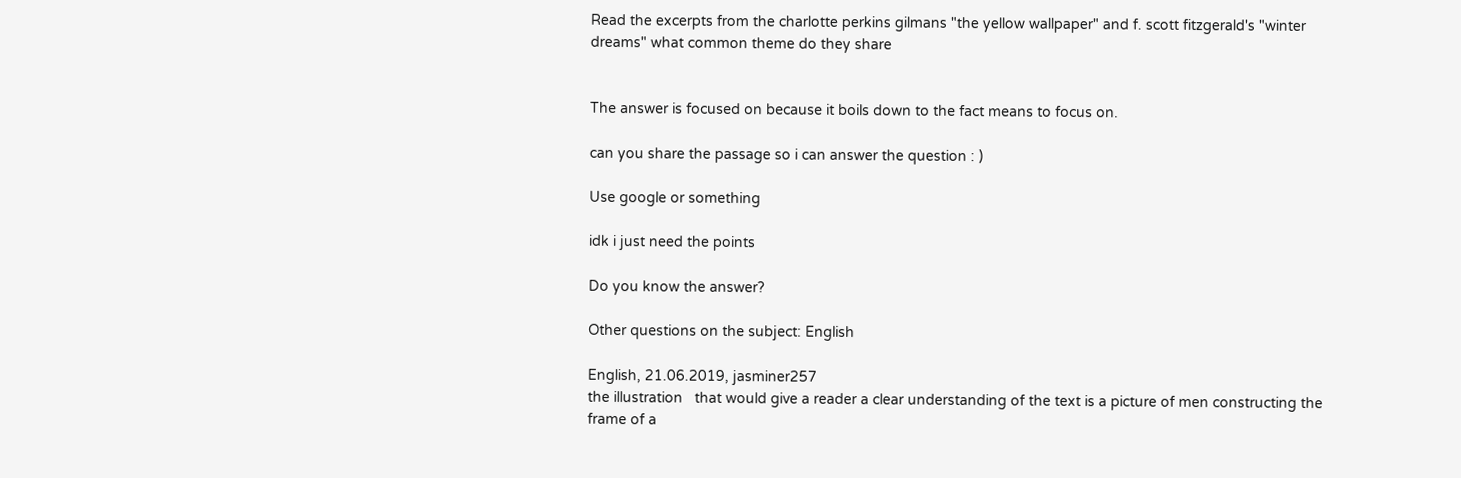Read the excerpts from the charlotte perkins gilmans "the yellow wallpaper" and f. scott fitzgerald's "winter dreams" what common theme do they share


The answer is focused on because it boils down to the fact means to focus on.

can you share the passage so i can answer the question : )

Use google or something

idk i just need the points

Do you know the answer?

Other questions on the subject: English

English, 21.06.2019, jasminer257
the illustration   that would give a reader a clear understanding of the text is a picture of men constructing the frame of a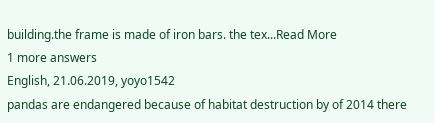building.the frame is made of iron bars. the tex...Read More
1 more answers
English, 21.06.2019, yoyo1542
pandas are endangered because of habitat destruction by of 2014 there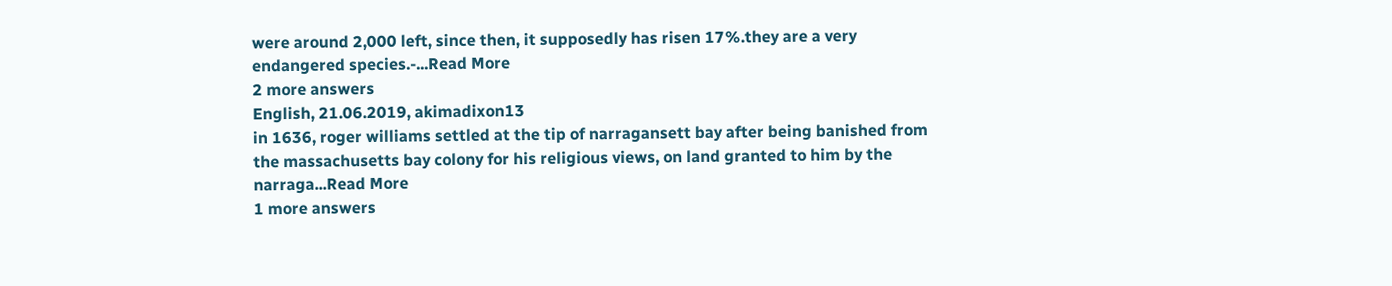were around 2,000 left, since then, it supposedly has risen 17%.they are a very endangered species.-...Read More
2 more answers
English, 21.06.2019, akimadixon13
in 1636, roger williams settled at the tip of narragansett bay after being banished from the massachusetts bay colony for his religious views, on land granted to him by the narraga...Read More
1 more answers